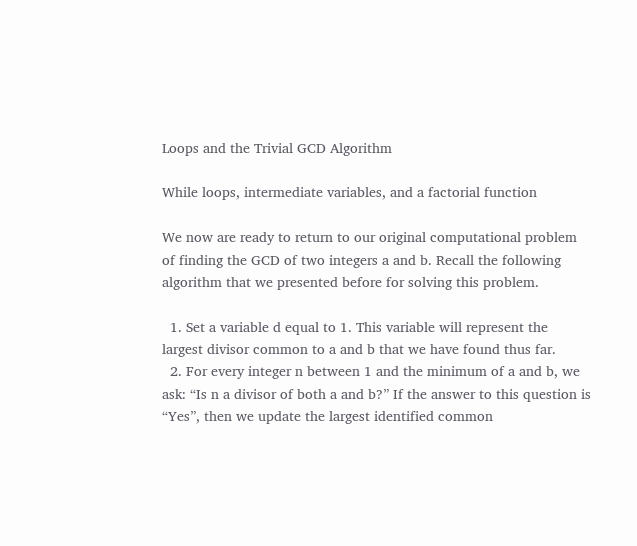Loops and the Trivial GCD Algorithm

While loops, intermediate variables, and a factorial function

We now are ready to return to our original computational problem of finding the GCD of two integers a and b. Recall the following algorithm that we presented before for solving this problem.

  1. Set a variable d equal to 1. This variable will represent the largest divisor common to a and b that we have found thus far.
  2. For every integer n between 1 and the minimum of a and b, we ask: “Is n a divisor of both a and b?” If the answer to this question is “Yes”, then we update the largest identified common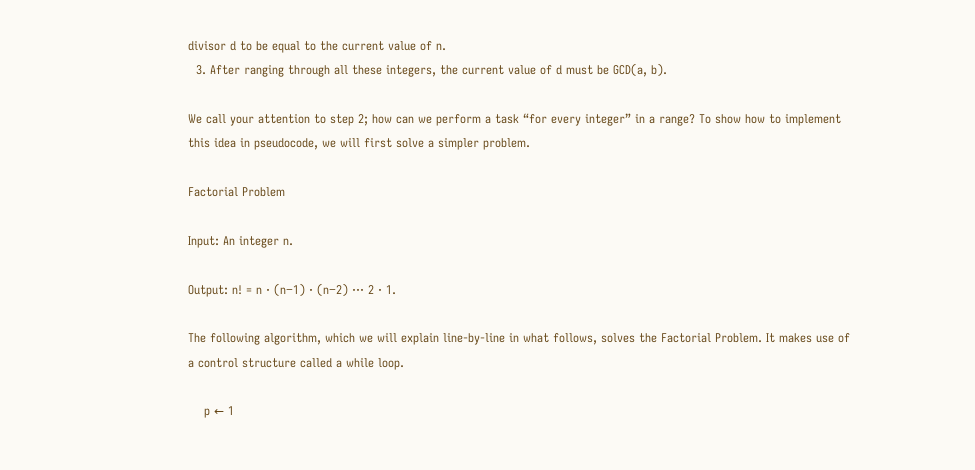divisor d to be equal to the current value of n.
  3. After ranging through all these integers, the current value of d must be GCD(a, b).

We call your attention to step 2; how can we perform a task “for every integer” in a range? To show how to implement this idea in pseudocode, we will first solve a simpler problem.

Factorial Problem

Input: An integer n.

Output: n! = n · (n−1) · (n−2) ··· 2 · 1.

The following algorithm, which we will explain line-by-line in what follows, solves the Factorial Problem. It makes use of a control structure called a while loop.

    p ← 1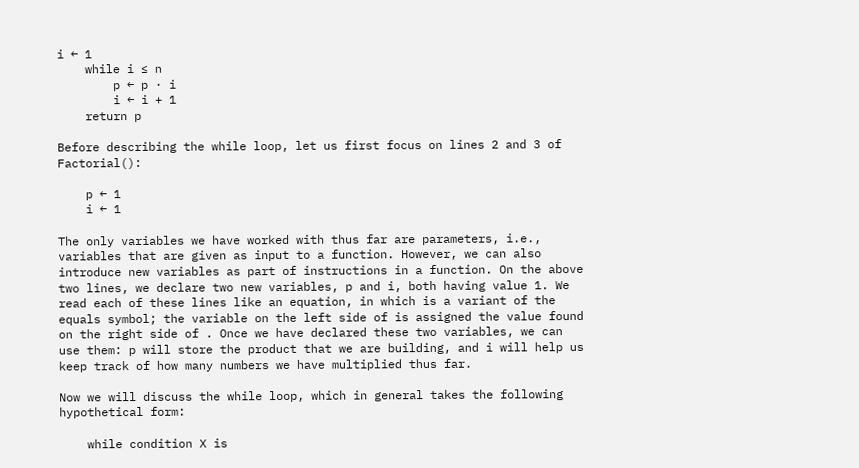i ← 1
    while i ≤ n
        p ← p · i
        i ← i + 1
    return p

Before describing the while loop, let us first focus on lines 2 and 3 of Factorial():

    p ← 1
    i ← 1

The only variables we have worked with thus far are parameters, i.e., variables that are given as input to a function. However, we can also introduce new variables as part of instructions in a function. On the above two lines, we declare two new variables, p and i, both having value 1. We read each of these lines like an equation, in which is a variant of the equals symbol; the variable on the left side of is assigned the value found on the right side of . Once we have declared these two variables, we can use them: p will store the product that we are building, and i will help us keep track of how many numbers we have multiplied thus far.

Now we will discuss the while loop, which in general takes the following hypothetical form:

    while condition X is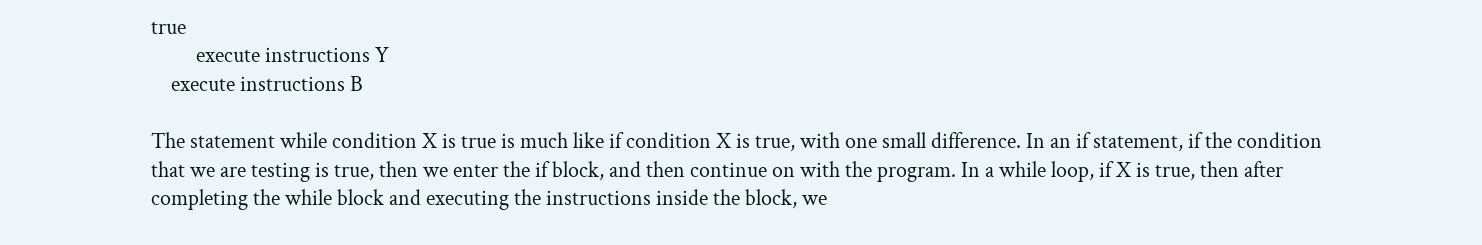true
         execute instructions Y
    execute instructions B

The statement while condition X is true is much like if condition X is true, with one small difference. In an if statement, if the condition that we are testing is true, then we enter the if block, and then continue on with the program. In a while loop, if X is true, then after completing the while block and executing the instructions inside the block, we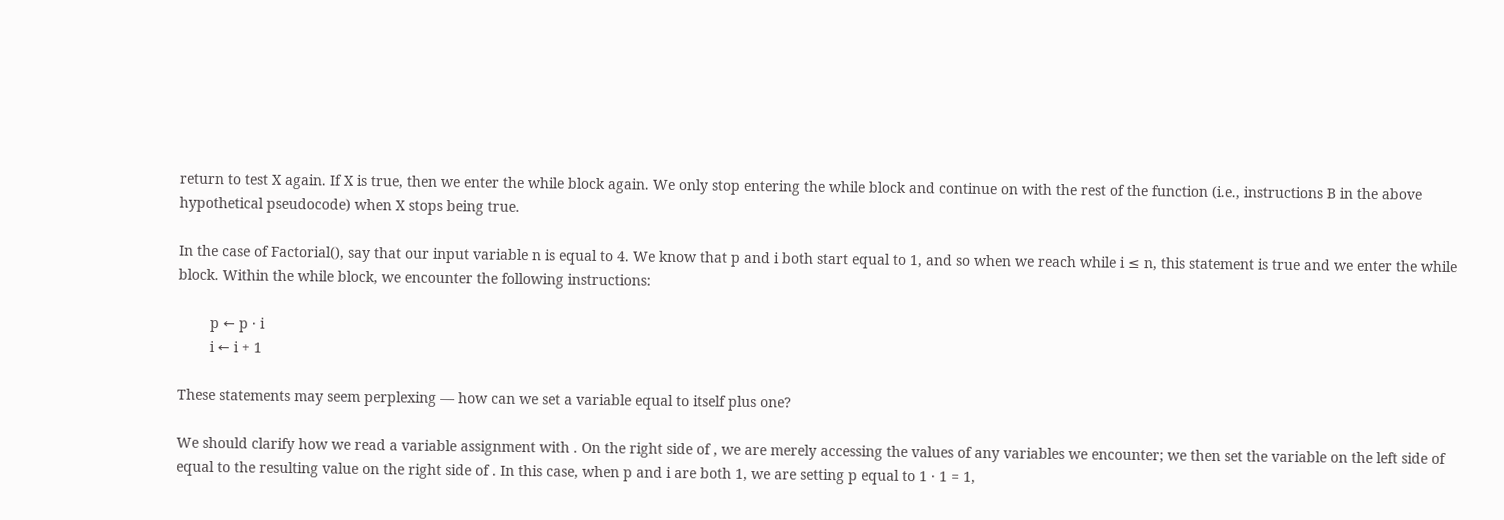return to test X again. If X is true, then we enter the while block again. We only stop entering the while block and continue on with the rest of the function (i.e., instructions B in the above hypothetical pseudocode) when X stops being true.

In the case of Factorial(), say that our input variable n is equal to 4. We know that p and i both start equal to 1, and so when we reach while i ≤ n, this statement is true and we enter the while block. Within the while block, we encounter the following instructions:

        p ← p · i
        i ← i + 1

These statements may seem perplexing — how can we set a variable equal to itself plus one?

We should clarify how we read a variable assignment with . On the right side of , we are merely accessing the values of any variables we encounter; we then set the variable on the left side of equal to the resulting value on the right side of . In this case, when p and i are both 1, we are setting p equal to 1 · 1 = 1,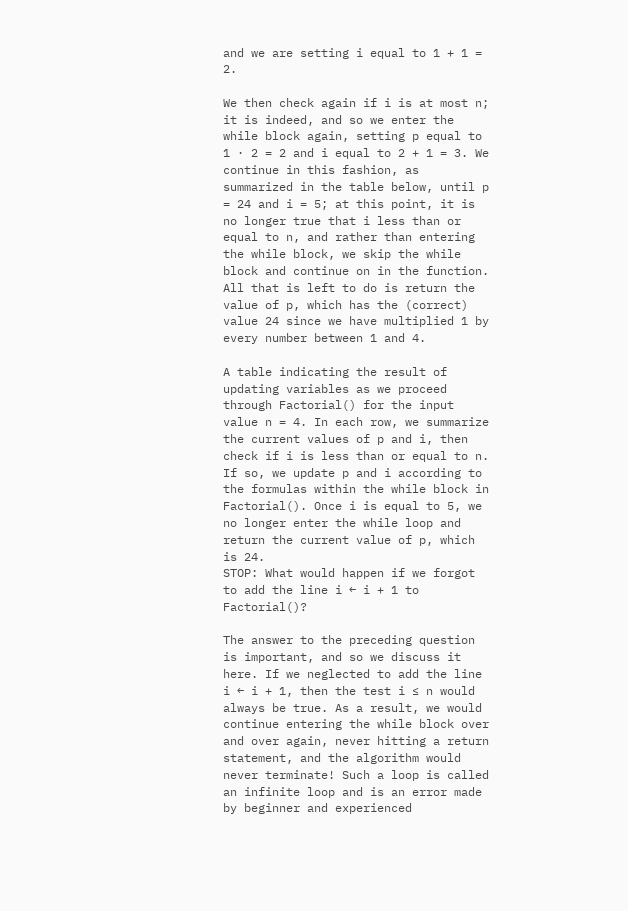and we are setting i equal to 1 + 1 = 2.

We then check again if i is at most n; it is indeed, and so we enter the while block again, setting p equal to 1 · 2 = 2 and i equal to 2 + 1 = 3. We continue in this fashion, as summarized in the table below, until p = 24 and i = 5; at this point, it is no longer true that i less than or equal to n, and rather than entering the while block, we skip the while block and continue on in the function. All that is left to do is return the value of p, which has the (correct) value 24 since we have multiplied 1 by every number between 1 and 4.

A table indicating the result of updating variables as we proceed through Factorial() for the input value n = 4. In each row, we summarize the current values of p and i, then check if i is less than or equal to n. If so, we update p and i according to the formulas within the while block in Factorial(). Once i is equal to 5, we no longer enter the while loop and return the current value of p, which is 24.
STOP: What would happen if we forgot to add the line i ← i + 1 to Factorial()?

The answer to the preceding question is important, and so we discuss it here. If we neglected to add the line i ← i + 1, then the test i ≤ n would always be true. As a result, we would continue entering the while block over and over again, never hitting a return statement, and the algorithm would never terminate! Such a loop is called an infinite loop and is an error made by beginner and experienced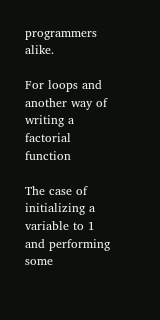programmers alike.

For loops and another way of writing a factorial function

The case of initializing a variable to 1 and performing some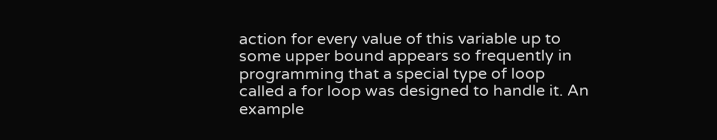action for every value of this variable up to some upper bound appears so frequently in programming that a special type of loop called a for loop was designed to handle it. An example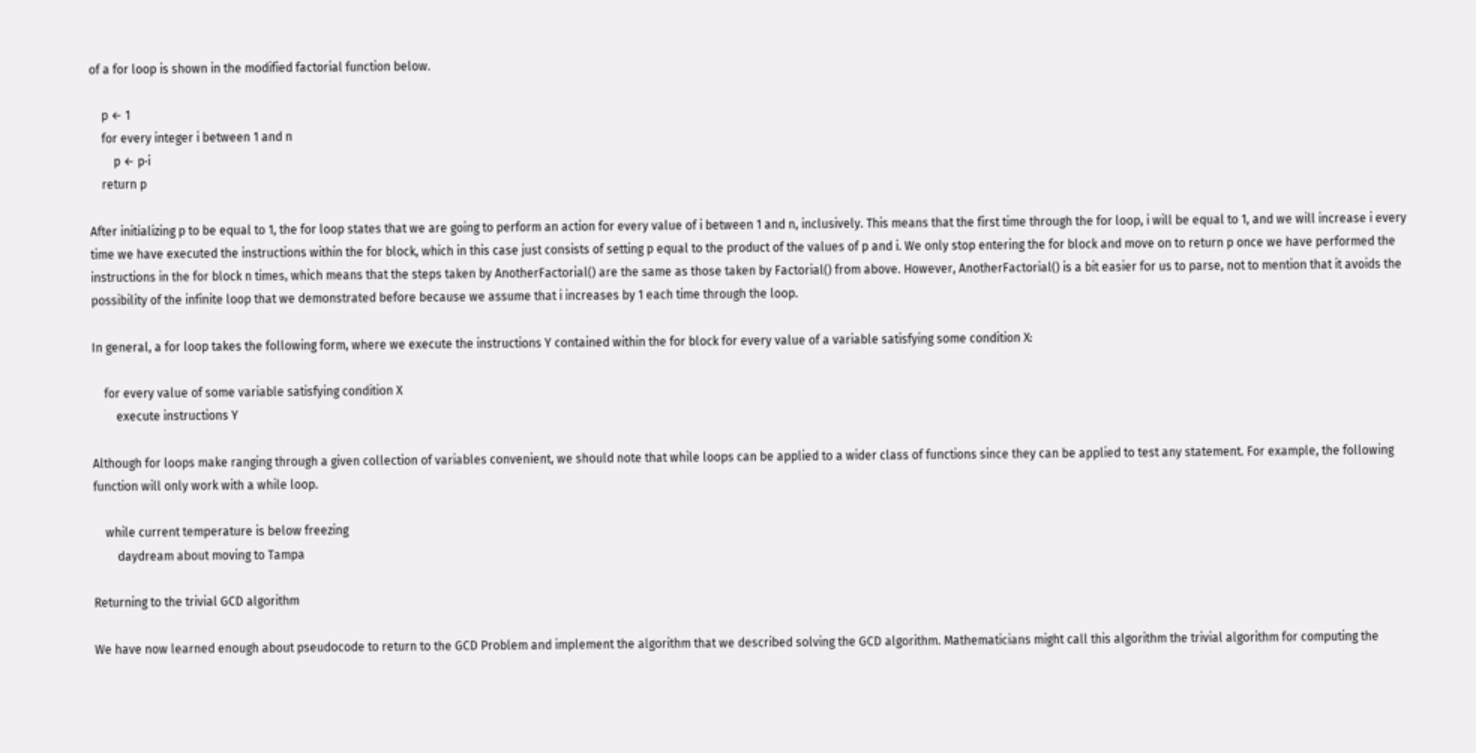of a for loop is shown in the modified factorial function below.

    p ← 1
    for every integer i between 1 and n
        p ← p·i
    return p

After initializing p to be equal to 1, the for loop states that we are going to perform an action for every value of i between 1 and n, inclusively. This means that the first time through the for loop, i will be equal to 1, and we will increase i every time we have executed the instructions within the for block, which in this case just consists of setting p equal to the product of the values of p and i. We only stop entering the for block and move on to return p once we have performed the instructions in the for block n times, which means that the steps taken by AnotherFactorial() are the same as those taken by Factorial() from above. However, AnotherFactorial() is a bit easier for us to parse, not to mention that it avoids the possibility of the infinite loop that we demonstrated before because we assume that i increases by 1 each time through the loop.

In general, a for loop takes the following form, where we execute the instructions Y contained within the for block for every value of a variable satisfying some condition X:

    for every value of some variable satisfying condition X
        execute instructions Y

Although for loops make ranging through a given collection of variables convenient, we should note that while loops can be applied to a wider class of functions since they can be applied to test any statement. For example, the following function will only work with a while loop.

    while current temperature is below freezing
        daydream about moving to Tampa

Returning to the trivial GCD algorithm

We have now learned enough about pseudocode to return to the GCD Problem and implement the algorithm that we described solving the GCD algorithm. Mathematicians might call this algorithm the trivial algorithm for computing the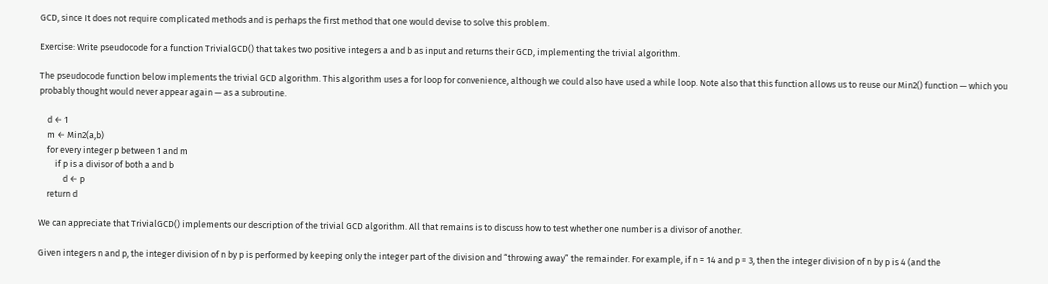GCD, since It does not require complicated methods and is perhaps the first method that one would devise to solve this problem.

Exercise: Write pseudocode for a function TrivialGCD() that takes two positive integers a and b as input and returns their GCD, implementing the trivial algorithm.

The pseudocode function below implements the trivial GCD algorithm. This algorithm uses a for loop for convenience, although we could also have used a while loop. Note also that this function allows us to reuse our Min2() function — which you probably thought would never appear again — as a subroutine.

    d ← 1
    m ← Min2(a,b)
    for every integer p between 1 and m
        if p is a divisor of both a and b
            d ← p
    return d

We can appreciate that TrivialGCD() implements our description of the trivial GCD algorithm. All that remains is to discuss how to test whether one number is a divisor of another.

Given integers n and p, the integer division of n by p is performed by keeping only the integer part of the division and “throwing away” the remainder. For example, if n = 14 and p = 3, then the integer division of n by p is 4 (and the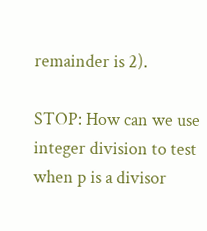remainder is 2).

STOP: How can we use integer division to test when p is a divisor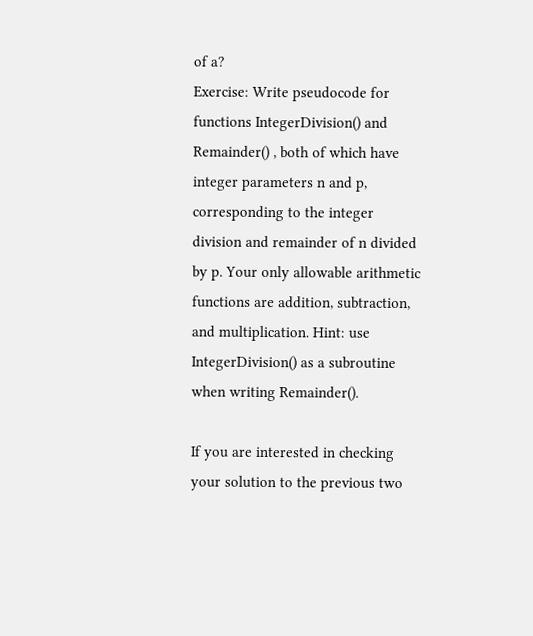of a?
Exercise: Write pseudocode for functions IntegerDivision() and Remainder() , both of which have integer parameters n and p, corresponding to the integer division and remainder of n divided by p. Your only allowable arithmetic functions are addition, subtraction, and multiplication. Hint: use IntegerDivision() as a subroutine when writing Remainder().

If you are interested in checking your solution to the previous two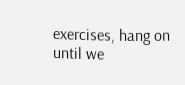exercises, hang on until we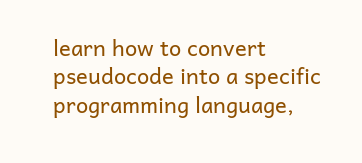learn how to convert pseudocode into a specific programming language,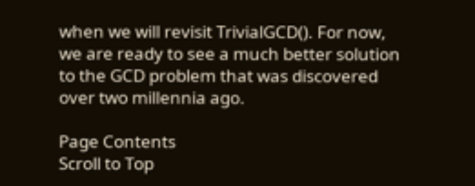when we will revisit TrivialGCD(). For now, we are ready to see a much better solution to the GCD problem that was discovered over two millennia ago.

Page Contents
Scroll to Top